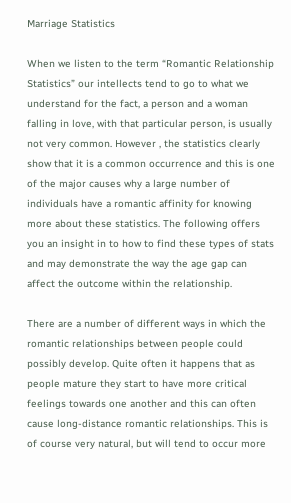Marriage Statistics

When we listen to the term “Romantic Relationship Statistics” our intellects tend to go to what we understand for the fact, a person and a woman falling in love, with that particular person, is usually not very common. However , the statistics clearly show that it is a common occurrence and this is one of the major causes why a large number of individuals have a romantic affinity for knowing more about these statistics. The following offers you an insight in to how to find these types of stats and may demonstrate the way the age gap can affect the outcome within the relationship.

There are a number of different ways in which the romantic relationships between people could possibly develop. Quite often it happens that as people mature they start to have more critical feelings towards one another and this can often cause long-distance romantic relationships. This is of course very natural, but will tend to occur more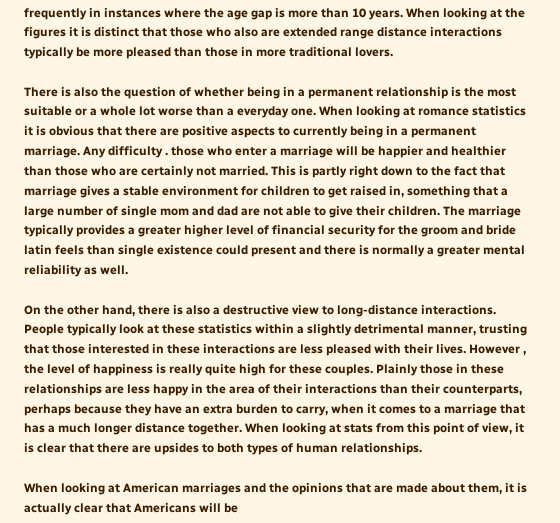frequently in instances where the age gap is more than 10 years. When looking at the figures it is distinct that those who also are extended range distance interactions typically be more pleased than those in more traditional lovers.

There is also the question of whether being in a permanent relationship is the most suitable or a whole lot worse than a everyday one. When looking at romance statistics it is obvious that there are positive aspects to currently being in a permanent marriage. Any difficulty . those who enter a marriage will be happier and healthier than those who are certainly not married. This is partly right down to the fact that marriage gives a stable environment for children to get raised in, something that a large number of single mom and dad are not able to give their children. The marriage typically provides a greater higher level of financial security for the groom and bride latin feels than single existence could present and there is normally a greater mental reliability as well.

On the other hand, there is also a destructive view to long-distance interactions. People typically look at these statistics within a slightly detrimental manner, trusting that those interested in these interactions are less pleased with their lives. However , the level of happiness is really quite high for these couples. Plainly those in these relationships are less happy in the area of their interactions than their counterparts, perhaps because they have an extra burden to carry, when it comes to a marriage that has a much longer distance together. When looking at stats from this point of view, it is clear that there are upsides to both types of human relationships.

When looking at American marriages and the opinions that are made about them, it is actually clear that Americans will be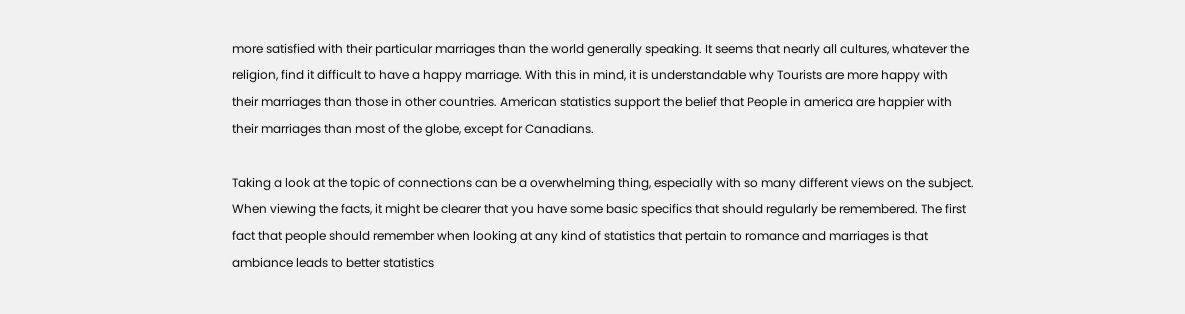more satisfied with their particular marriages than the world generally speaking. It seems that nearly all cultures, whatever the religion, find it difficult to have a happy marriage. With this in mind, it is understandable why Tourists are more happy with their marriages than those in other countries. American statistics support the belief that People in america are happier with their marriages than most of the globe, except for Canadians.

Taking a look at the topic of connections can be a overwhelming thing, especially with so many different views on the subject. When viewing the facts, it might be clearer that you have some basic specifics that should regularly be remembered. The first fact that people should remember when looking at any kind of statistics that pertain to romance and marriages is that ambiance leads to better statistics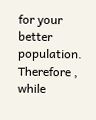for your better population. Therefore , while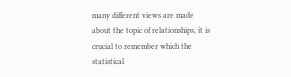many different views are made about the topic of relationships, it is crucial to remember which the statistical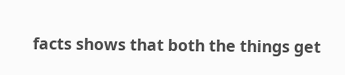facts shows that both the things get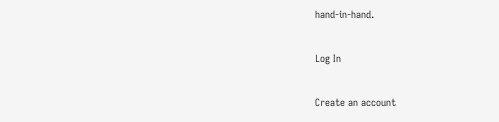hand-in-hand.

Log In

Create an account